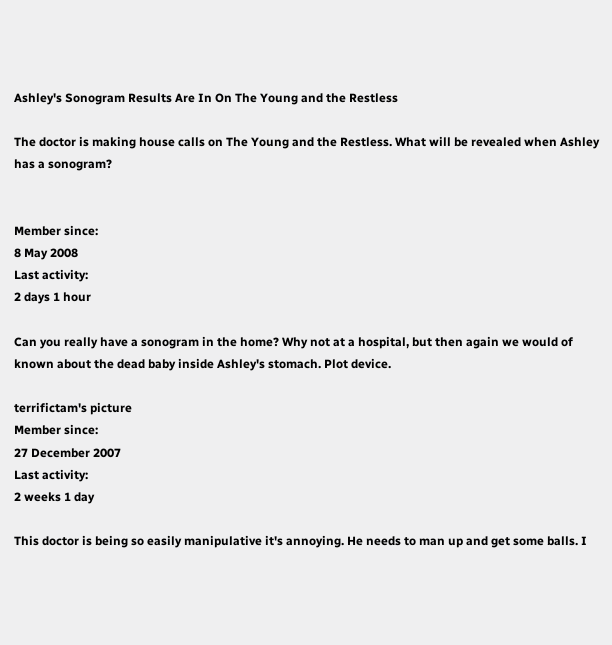Ashley's Sonogram Results Are In On The Young and the Restless

The doctor is making house calls on The Young and the Restless. What will be revealed when Ashley has a sonogram?


Member since:
8 May 2008
Last activity:
2 days 1 hour

Can you really have a sonogram in the home? Why not at a hospital, but then again we would of known about the dead baby inside Ashley's stomach. Plot device.

terrifictam's picture
Member since:
27 December 2007
Last activity:
2 weeks 1 day

This doctor is being so easily manipulative it's annoying. He needs to man up and get some balls. I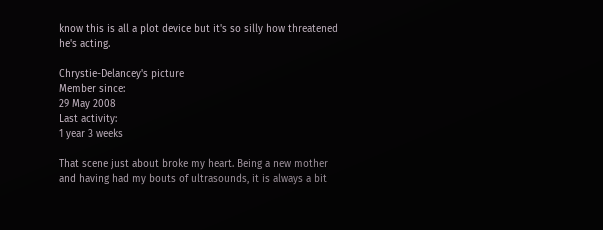know this is all a plot device but it's so silly how threatened he's acting.

Chrystie-Delancey's picture
Member since:
29 May 2008
Last activity:
1 year 3 weeks

That scene just about broke my heart. Being a new mother and having had my bouts of ultrasounds, it is always a bit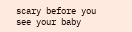scary before you see your baby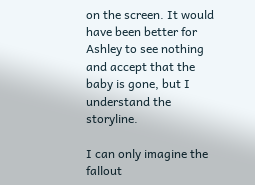on the screen. It would have been better for Ashley to see nothing and accept that the baby is gone, but I understand the storyline.

I can only imagine the fallout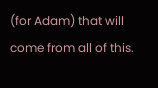(for Adam) that will come from all of this.